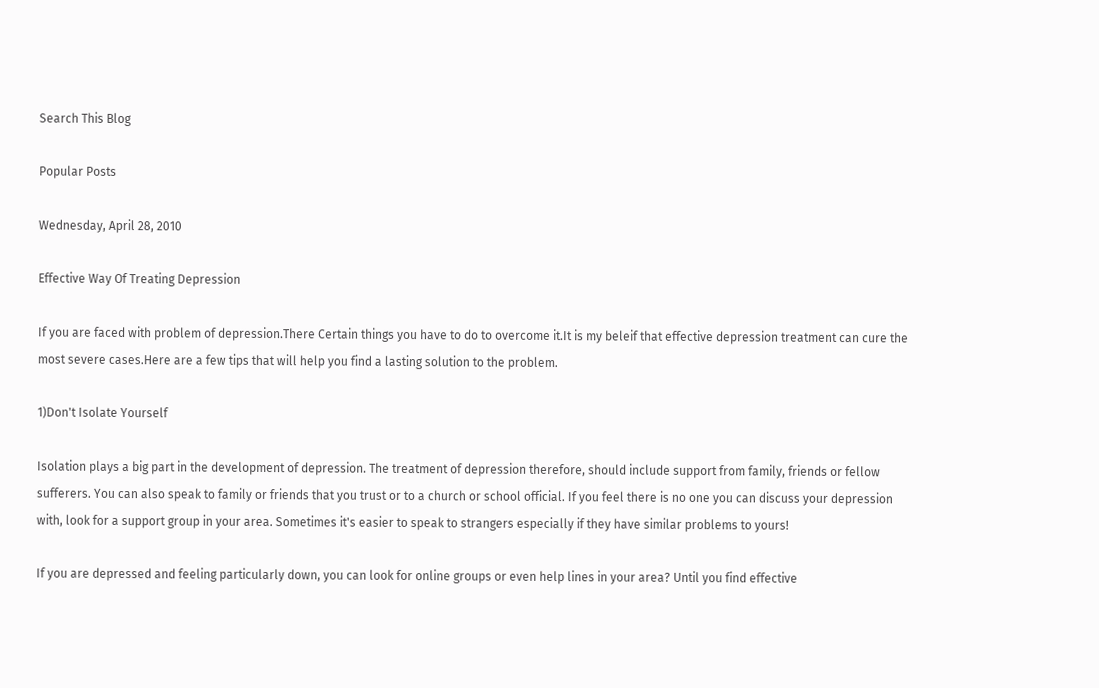Search This Blog

Popular Posts

Wednesday, April 28, 2010

Effective Way Of Treating Depression

If you are faced with problem of depression.There Certain things you have to do to overcome it.It is my beleif that effective depression treatment can cure the most severe cases.Here are a few tips that will help you find a lasting solution to the problem.

1)Don't Isolate Yourself

Isolation plays a big part in the development of depression. The treatment of depression therefore, should include support from family, friends or fellow sufferers. You can also speak to family or friends that you trust or to a church or school official. If you feel there is no one you can discuss your depression with, look for a support group in your area. Sometimes it's easier to speak to strangers especially if they have similar problems to yours!

If you are depressed and feeling particularly down, you can look for online groups or even help lines in your area? Until you find effective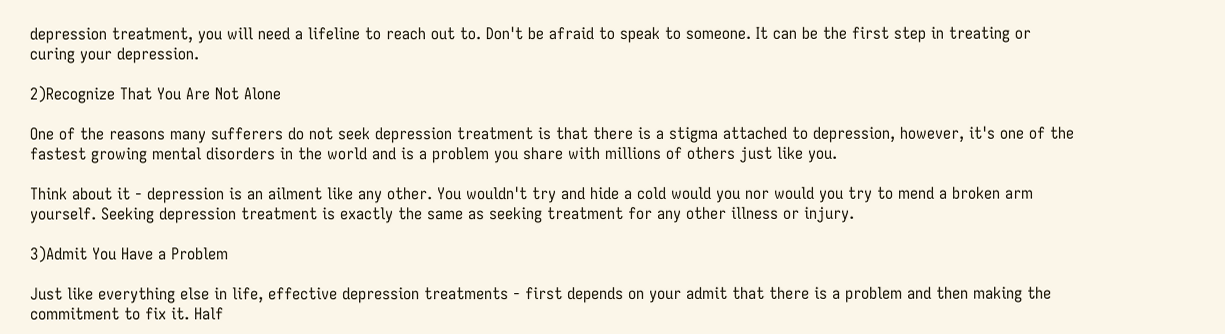depression treatment, you will need a lifeline to reach out to. Don't be afraid to speak to someone. It can be the first step in treating or curing your depression.

2)Recognize That You Are Not Alone

One of the reasons many sufferers do not seek depression treatment is that there is a stigma attached to depression, however, it's one of the fastest growing mental disorders in the world and is a problem you share with millions of others just like you.

Think about it - depression is an ailment like any other. You wouldn't try and hide a cold would you nor would you try to mend a broken arm yourself. Seeking depression treatment is exactly the same as seeking treatment for any other illness or injury.

3)Admit You Have a Problem

Just like everything else in life, effective depression treatments - first depends on your admit that there is a problem and then making the commitment to fix it. Half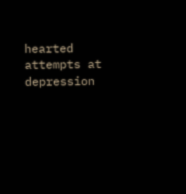hearted attempts at depression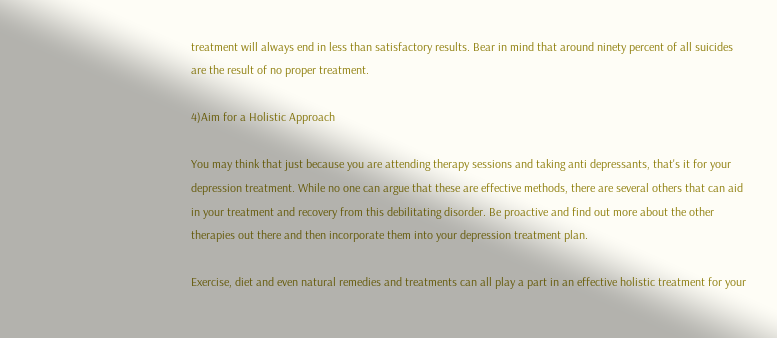treatment will always end in less than satisfactory results. Bear in mind that around ninety percent of all suicides are the result of no proper treatment.

4)Aim for a Holistic Approach

You may think that just because you are attending therapy sessions and taking anti depressants, that's it for your depression treatment. While no one can argue that these are effective methods, there are several others that can aid in your treatment and recovery from this debilitating disorder. Be proactive and find out more about the other therapies out there and then incorporate them into your depression treatment plan.

Exercise, diet and even natural remedies and treatments can all play a part in an effective holistic treatment for your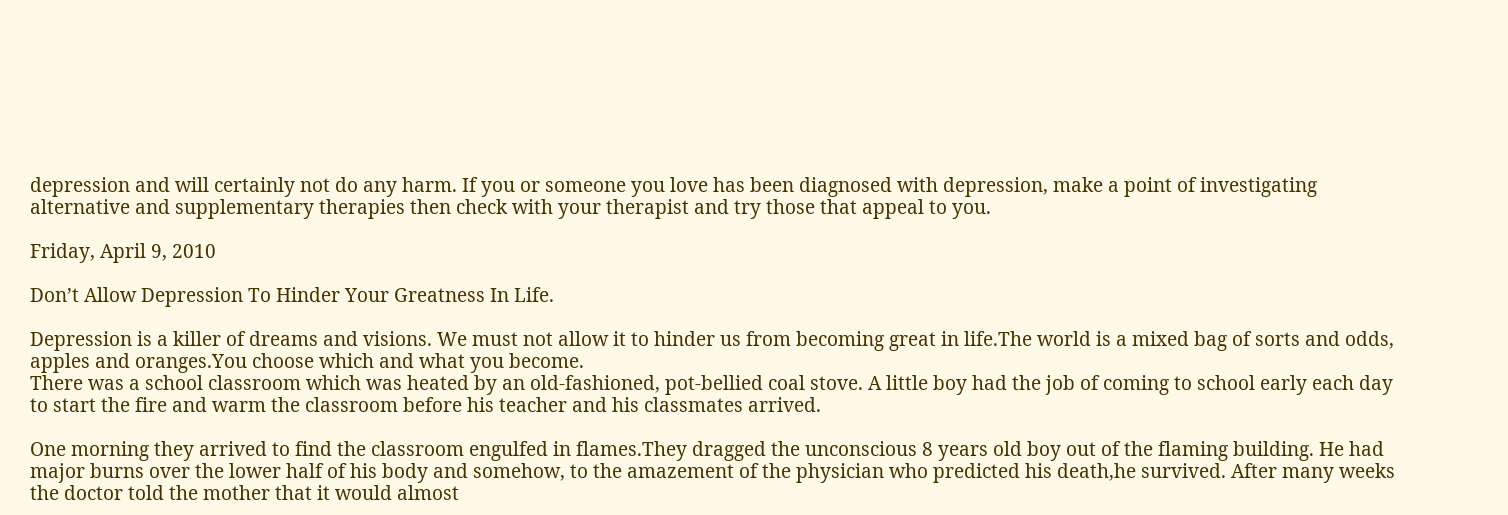depression and will certainly not do any harm. If you or someone you love has been diagnosed with depression, make a point of investigating alternative and supplementary therapies then check with your therapist and try those that appeal to you.

Friday, April 9, 2010

Don’t Allow Depression To Hinder Your Greatness In Life.

Depression is a killer of dreams and visions. We must not allow it to hinder us from becoming great in life.The world is a mixed bag of sorts and odds, apples and oranges.You choose which and what you become.
There was a school classroom which was heated by an old-fashioned, pot-bellied coal stove. A little boy had the job of coming to school early each day to start the fire and warm the classroom before his teacher and his classmates arrived.

One morning they arrived to find the classroom engulfed in flames.They dragged the unconscious 8 years old boy out of the flaming building. He had major burns over the lower half of his body and somehow, to the amazement of the physician who predicted his death,he survived. After many weeks the doctor told the mother that it would almost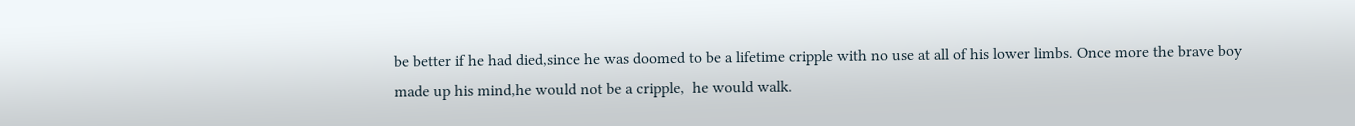be better if he had died,since he was doomed to be a lifetime cripple with no use at all of his lower limbs. Once more the brave boy made up his mind,he would not be a cripple,  he would walk.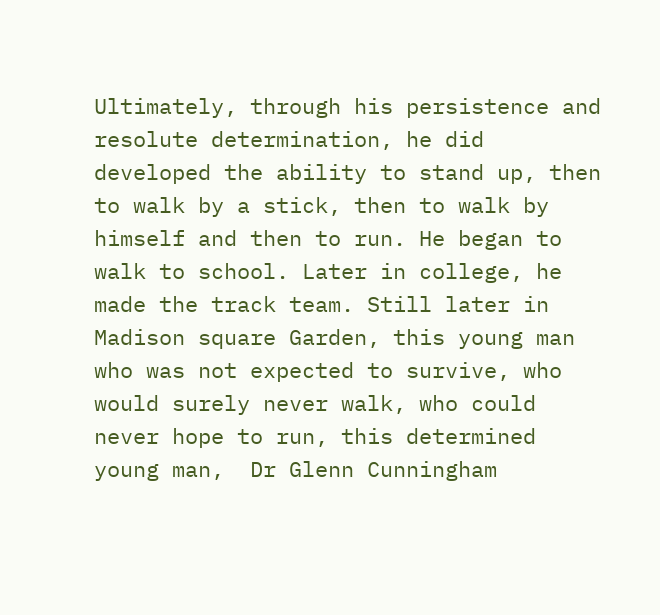Ultimately, through his persistence and resolute determination, he did developed the ability to stand up, then to walk by a stick, then to walk by himself and then to run. He began to walk to school. Later in college, he made the track team. Still later in Madison square Garden, this young man who was not expected to survive, who would surely never walk, who could never hope to run, this determined young man,  Dr Glenn Cunningham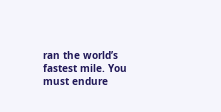ran the world’s fastest mile. You must endure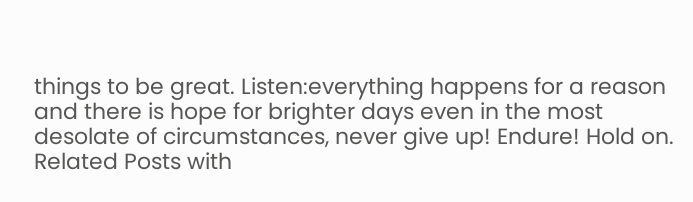things to be great. Listen:everything happens for a reason and there is hope for brighter days even in the most desolate of circumstances, never give up! Endure! Hold on.
Related Posts with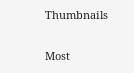Thumbnails

Most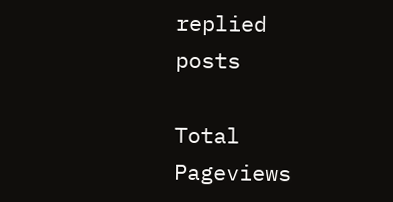replied posts

Total Pageviews